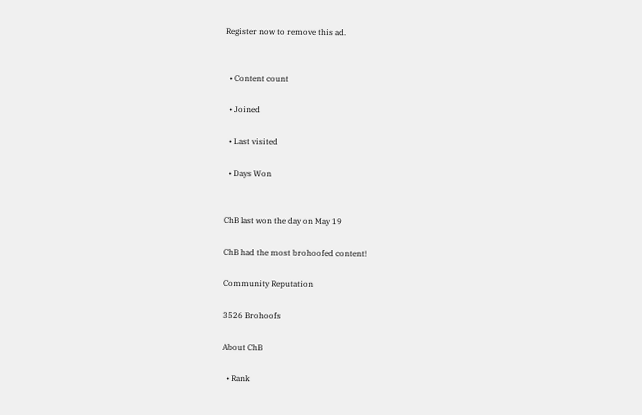Register now to remove this ad.


  • Content count

  • Joined

  • Last visited

  • Days Won


ChB last won the day on May 19

ChB had the most brohoofed content!

Community Reputation

3526 Brohoofs

About ChB

  • Rank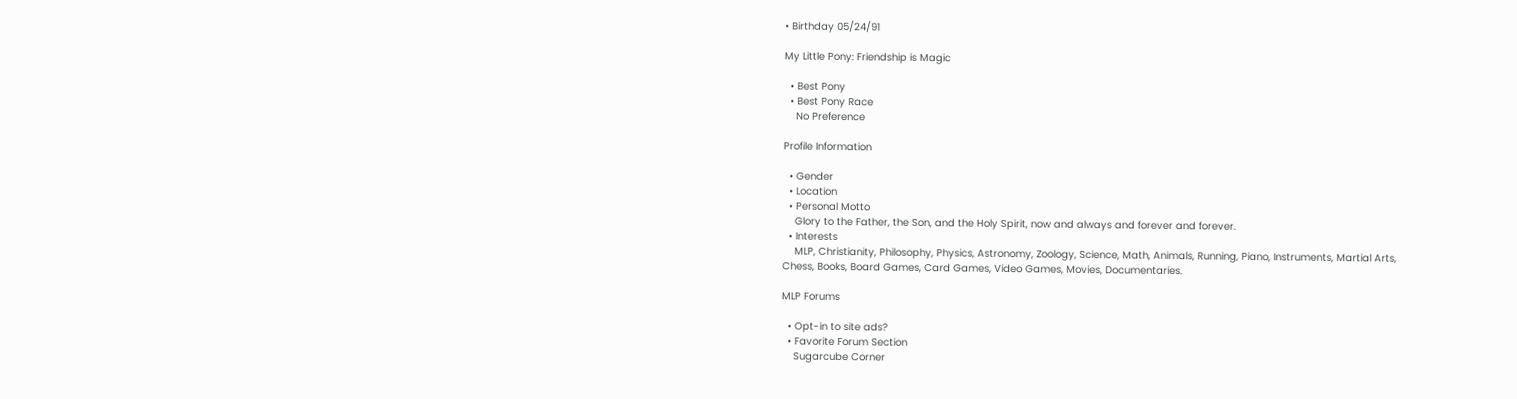• Birthday 05/24/91

My Little Pony: Friendship is Magic

  • Best Pony
  • Best Pony Race
    No Preference

Profile Information

  • Gender
  • Location
  • Personal Motto
    Glory to the Father, the Son, and the Holy Spirit, now and always and forever and forever.
  • Interests
    MLP, Christianity, Philosophy, Physics, Astronomy, Zoology, Science, Math, Animals, Running, Piano, Instruments, Martial Arts, Chess, Books, Board Games, Card Games, Video Games, Movies, Documentaries.

MLP Forums

  • Opt-in to site ads?
  • Favorite Forum Section
    Sugarcube Corner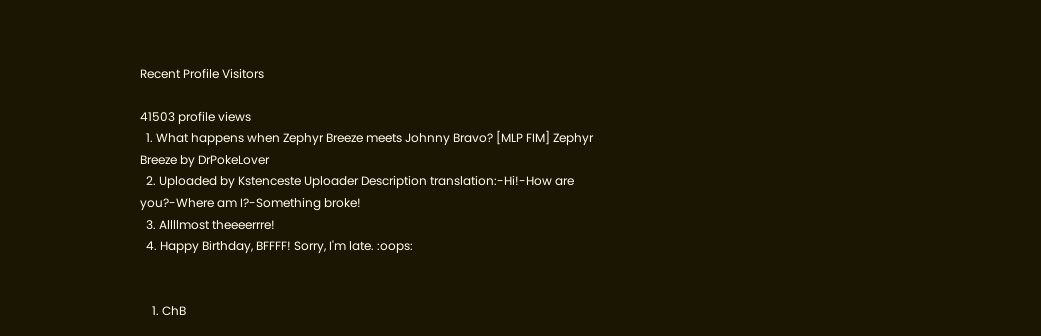Recent Profile Visitors

41503 profile views
  1. What happens when Zephyr Breeze meets Johnny Bravo? [MLP FIM] Zephyr Breeze by DrPokeLover
  2. Uploaded by Kstenceste Uploader Description translation:-Hi!-How are you?-Where am I?-Something broke!
  3. Allllmost theeeerrre!
  4. Happy Birthday, BFFFF! Sorry, I'm late. :oops:


    1. ChB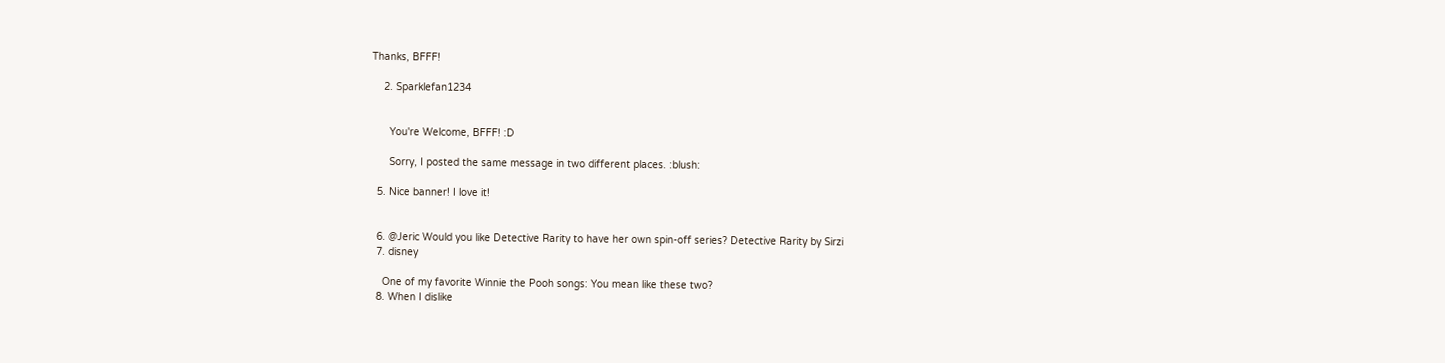Thanks, BFFF!

    2. Sparklefan1234


      You're Welcome, BFFF! :D

      Sorry, I posted the same message in two different places. :blush:

  5. Nice banner! I love it!


  6. @Jeric Would you like Detective Rarity to have her own spin-off series? Detective Rarity by Sirzi
  7. disney

    One of my favorite Winnie the Pooh songs: You mean like these two?
  8. When I dislike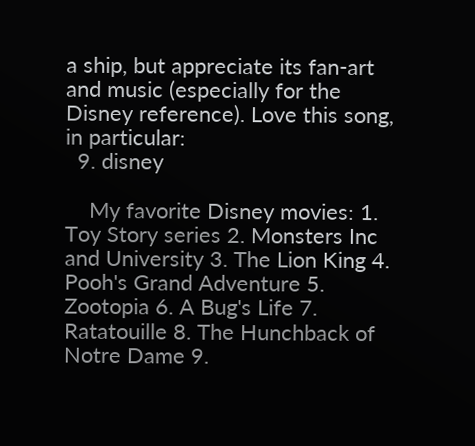a ship, but appreciate its fan-art and music (especially for the Disney reference). Love this song, in particular:
  9. disney

    My favorite Disney movies: 1. Toy Story series 2. Monsters Inc and University 3. The Lion King 4. Pooh's Grand Adventure 5. Zootopia 6. A Bug's Life 7. Ratatouille 8. The Hunchback of Notre Dame 9.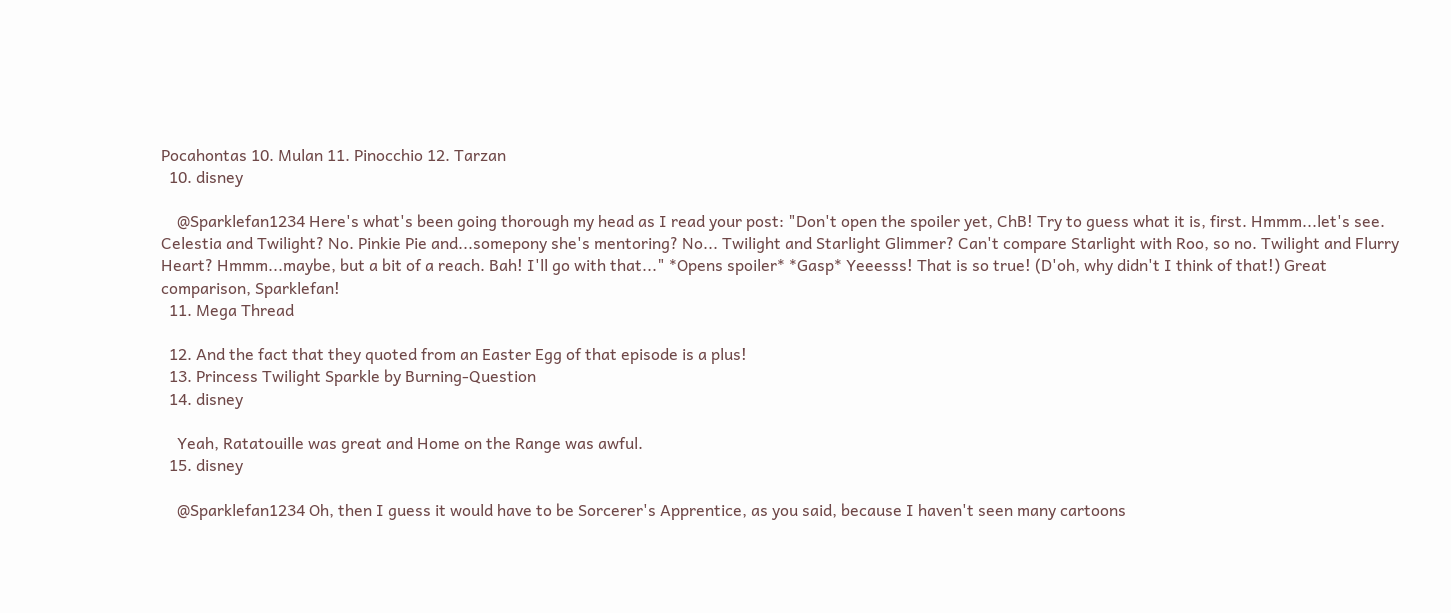Pocahontas 10. Mulan 11. Pinocchio 12. Tarzan
  10. disney

    @Sparklefan1234 Here's what's been going thorough my head as I read your post: "Don't open the spoiler yet, ChB! Try to guess what it is, first. Hmmm...let's see. Celestia and Twilight? No. Pinkie Pie and...somepony she's mentoring? No... Twilight and Starlight Glimmer? Can't compare Starlight with Roo, so no. Twilight and Flurry Heart? Hmmm...maybe, but a bit of a reach. Bah! I'll go with that..." *Opens spoiler* *Gasp* Yeeesss! That is so true! (D'oh, why didn't I think of that!) Great comparison, Sparklefan!
  11. Mega Thread

  12. And the fact that they quoted from an Easter Egg of that episode is a plus!
  13. Princess Twilight Sparkle by Burning-Question
  14. disney

    Yeah, Ratatouille was great and Home on the Range was awful.
  15. disney

    @Sparklefan1234 Oh, then I guess it would have to be Sorcerer's Apprentice, as you said, because I haven't seen many cartoons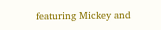featuring Mickey and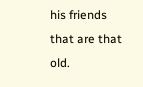his friends that are that old.